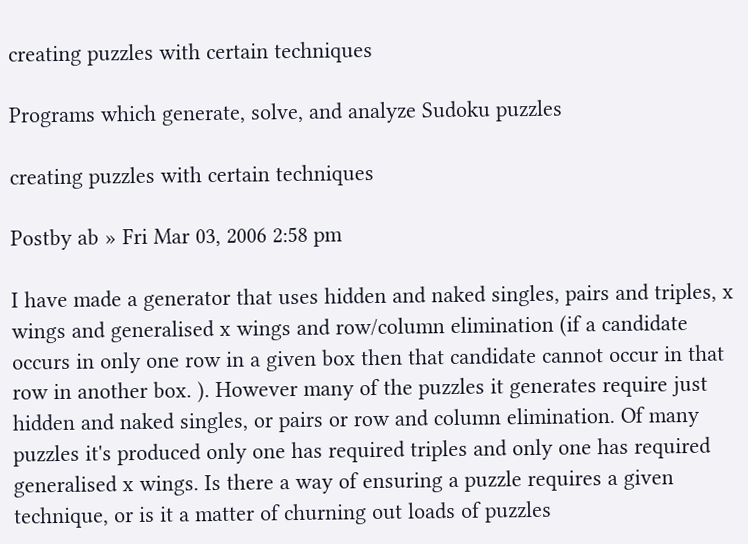creating puzzles with certain techniques

Programs which generate, solve, and analyze Sudoku puzzles

creating puzzles with certain techniques

Postby ab » Fri Mar 03, 2006 2:58 pm

I have made a generator that uses hidden and naked singles, pairs and triples, x wings and generalised x wings and row/column elimination (if a candidate occurs in only one row in a given box then that candidate cannot occur in that row in another box. ). However many of the puzzles it generates require just hidden and naked singles, or pairs or row and column elimination. Of many puzzles it's produced only one has required triples and only one has required generalised x wings. Is there a way of ensuring a puzzle requires a given technique, or is it a matter of churning out loads of puzzles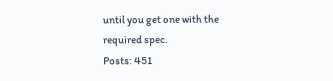until you get one with the required spec.
Posts: 451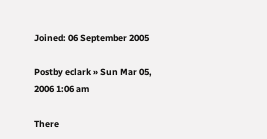Joined: 06 September 2005

Postby eclark » Sun Mar 05, 2006 1:06 am

There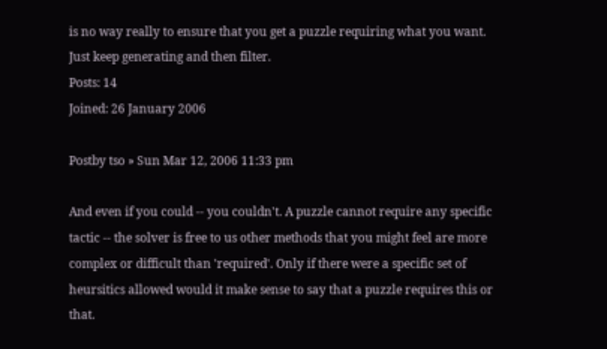is no way really to ensure that you get a puzzle requiring what you want. Just keep generating and then filter.
Posts: 14
Joined: 26 January 2006

Postby tso » Sun Mar 12, 2006 11:33 pm

And even if you could -- you couldn't. A puzzle cannot require any specific tactic -- the solver is free to us other methods that you might feel are more complex or difficult than 'required'. Only if there were a specific set of heursitics allowed would it make sense to say that a puzzle requires this or that.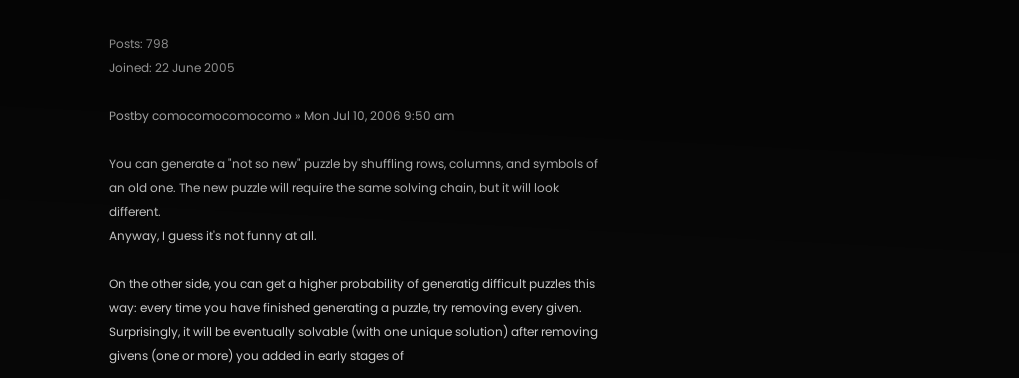Posts: 798
Joined: 22 June 2005

Postby comocomocomocomo » Mon Jul 10, 2006 9:50 am

You can generate a "not so new" puzzle by shuffling rows, columns, and symbols of an old one. The new puzzle will require the same solving chain, but it will look different.
Anyway, I guess it's not funny at all.

On the other side, you can get a higher probability of generatig difficult puzzles this way: every time you have finished generating a puzzle, try removing every given. Surprisingly, it will be eventually solvable (with one unique solution) after removing givens (one or more) you added in early stages of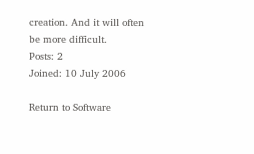creation. And it will often be more difficult.
Posts: 2
Joined: 10 July 2006

Return to Software